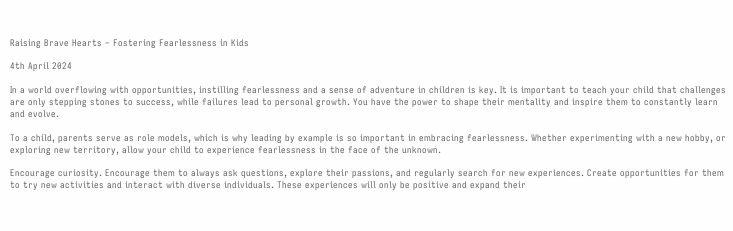Raising Brave Hearts – Fostering Fearlessness in Kids

4th April 2024

In a world overflowing with opportunities, instilling fearlessness and a sense of adventure in children is key. It is important to teach your child that challenges are only stepping stones to success, while failures lead to personal growth. You have the power to shape their mentality and inspire them to constantly learn and evolve.

To a child, parents serve as role models, which is why leading by example is so important in embracing fearlessness. Whether experimenting with a new hobby, or exploring new territory, allow your child to experience fearlessness in the face of the unknown.

Encourage curiosity. Encourage them to always ask questions, explore their passions, and regularly search for new experiences. Create opportunities for them to try new activities and interact with diverse individuals. These experiences will only be positive and expand their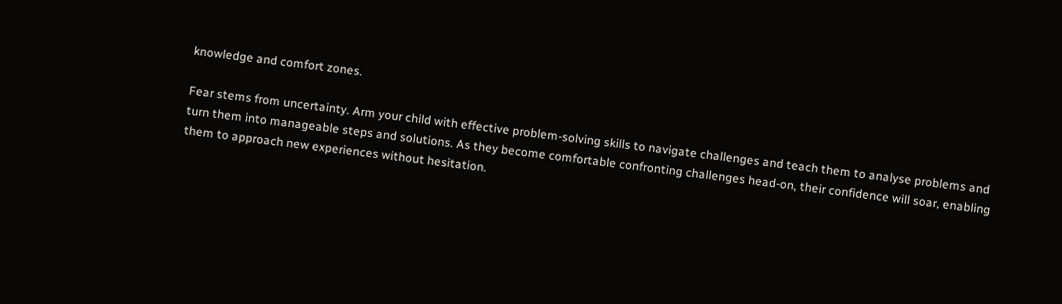knowledge and comfort zones.

Fear stems from uncertainty. Arm your child with effective problem-solving skills to navigate challenges and teach them to analyse problems and turn them into manageable steps and solutions. As they become comfortable confronting challenges head-on, their confidence will soar, enabling them to approach new experiences without hesitation.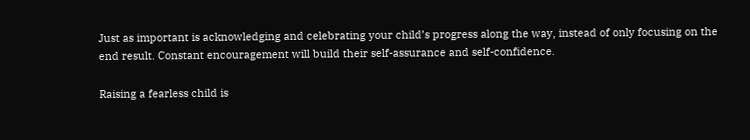Just as important is acknowledging and celebrating your child’s progress along the way, instead of only focusing on the end result. Constant encouragement will build their self-assurance and self-confidence.

Raising a fearless child is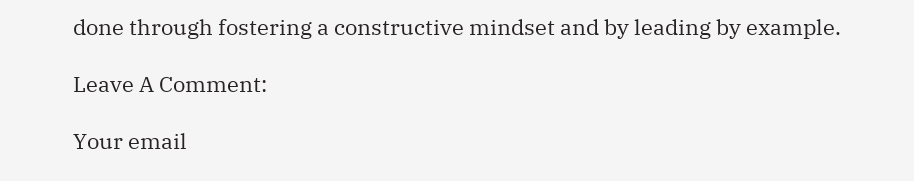done through fostering a constructive mindset and by leading by example.

Leave A Comment:

Your email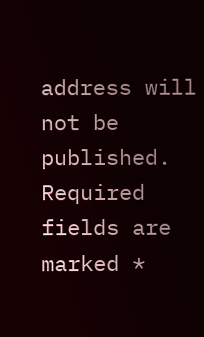address will not be published. Required fields are marked *